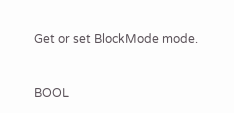Get or set BlockMode mode.


BOOL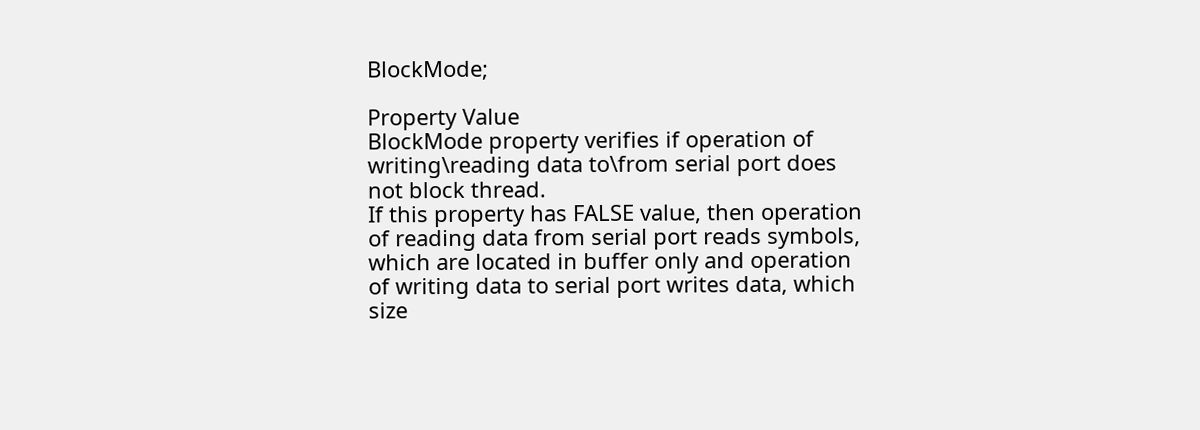BlockMode;

Property Value
BlockMode property verifies if operation of writing\reading data to\from serial port does not block thread.
If this property has FALSE value, then operation of reading data from serial port reads symbols, which are located in buffer only and operation of writing data to serial port writes data, which size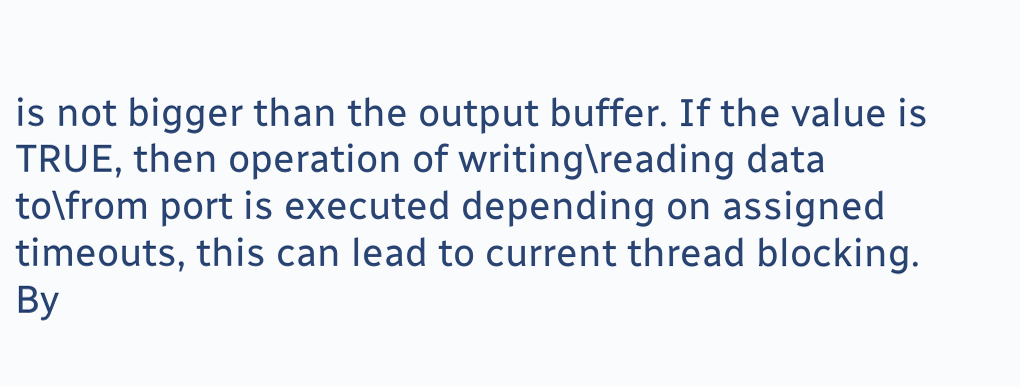is not bigger than the output buffer. If the value is TRUE, then operation of writing\reading data to\from port is executed depending on assigned timeouts, this can lead to current thread blocking. By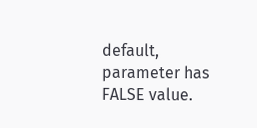default, parameter has FALSE value.